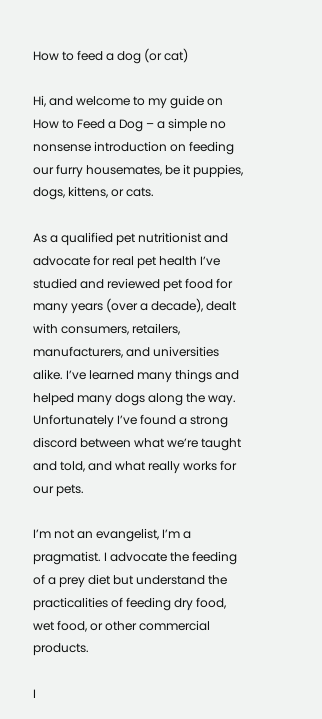How to feed a dog (or cat)

Hi, and welcome to my guide on How to Feed a Dog – a simple no nonsense introduction on feeding our furry housemates, be it puppies, dogs, kittens, or cats.

As a qualified pet nutritionist and advocate for real pet health I’ve studied and reviewed pet food for many years (over a decade), dealt with consumers, retailers, manufacturers, and universities alike. I’ve learned many things and helped many dogs along the way. Unfortunately I’ve found a strong discord between what we’re taught and told, and what really works for our pets.

I’m not an evangelist, I’m a pragmatist. I advocate the feeding of a prey diet but understand the practicalities of feeding dry food, wet food, or other commercial products.

I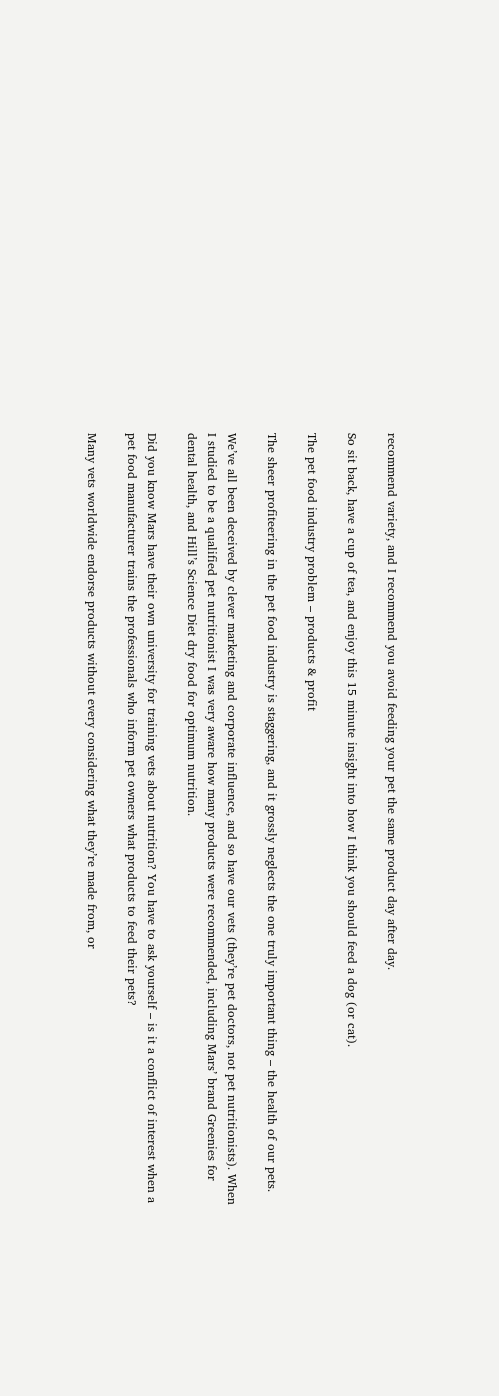recommend variety, and I recommend you avoid feeding your pet the same product day after day.

So sit back, have a cup of tea, and enjoy this 15 minute insight into how I think you should feed a dog (or cat).

The pet food industry problem – products & profit

The sheer profiteering in the pet food industry is staggering, and it grossly neglects the one truly important thing – the health of our pets.

We’ve all been deceived by clever marketing and corporate influence, and so have our vets (they’re pet doctors, not pet nutritionists). When I studied to be a qualified pet nutritionist I was very aware how many products were recommended, including Mars’ brand Greenies for dental health, and Hill’s Science Diet dry food for optimum nutrition.

Did you know Mars have their own university for training vets about nutrition? You have to ask yourself – is it a conflict of interest when a pet food manufacturer trains the professionals who inform pet owners what products to feed their pets?

Many vets worldwide endorse products without every considering what they’re made from, or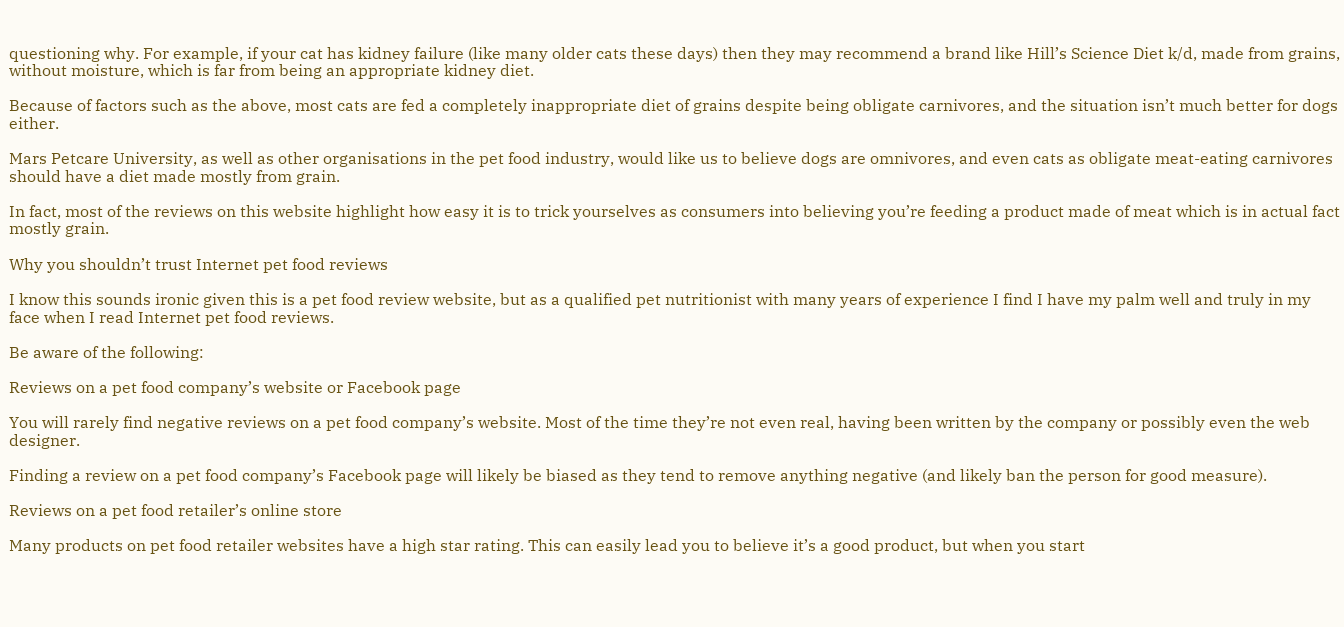questioning why. For example, if your cat has kidney failure (like many older cats these days) then they may recommend a brand like Hill’s Science Diet k/d, made from grains, without moisture, which is far from being an appropriate kidney diet.

Because of factors such as the above, most cats are fed a completely inappropriate diet of grains despite being obligate carnivores, and the situation isn’t much better for dogs either.

Mars Petcare University, as well as other organisations in the pet food industry, would like us to believe dogs are omnivores, and even cats as obligate meat-eating carnivores should have a diet made mostly from grain.

In fact, most of the reviews on this website highlight how easy it is to trick yourselves as consumers into believing you’re feeding a product made of meat which is in actual fact mostly grain.

Why you shouldn’t trust Internet pet food reviews

I know this sounds ironic given this is a pet food review website, but as a qualified pet nutritionist with many years of experience I find I have my palm well and truly in my face when I read Internet pet food reviews.

Be aware of the following:

Reviews on a pet food company’s website or Facebook page

You will rarely find negative reviews on a pet food company’s website. Most of the time they’re not even real, having been written by the company or possibly even the web designer.

Finding a review on a pet food company’s Facebook page will likely be biased as they tend to remove anything negative (and likely ban the person for good measure).

Reviews on a pet food retailer’s online store

Many products on pet food retailer websites have a high star rating. This can easily lead you to believe it’s a good product, but when you start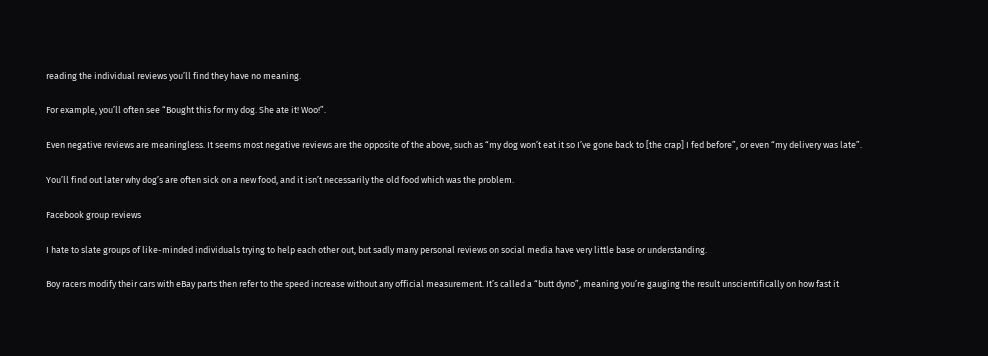reading the individual reviews you’ll find they have no meaning.

For example, you’ll often see “Bought this for my dog. She ate it! Woo!”.

Even negative reviews are meaningless. It seems most negative reviews are the opposite of the above, such as “my dog won’t eat it so I’ve gone back to [the crap] I fed before”, or even “my delivery was late”.

You’ll find out later why dog’s are often sick on a new food, and it isn’t necessarily the old food which was the problem.

Facebook group reviews

I hate to slate groups of like-minded individuals trying to help each other out, but sadly many personal reviews on social media have very little base or understanding.

Boy racers modify their cars with eBay parts then refer to the speed increase without any official measurement. It’s called a “butt dyno”, meaning you’re gauging the result unscientifically on how fast it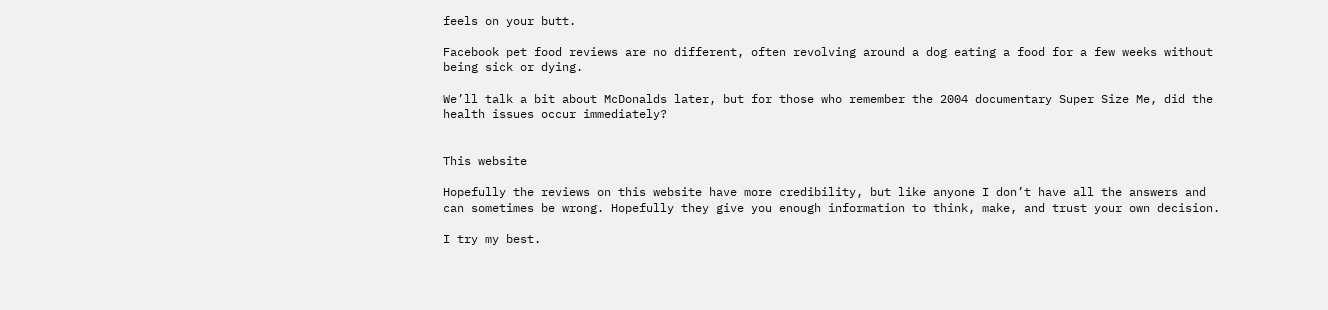feels on your butt.

Facebook pet food reviews are no different, often revolving around a dog eating a food for a few weeks without being sick or dying.

We’ll talk a bit about McDonalds later, but for those who remember the 2004 documentary Super Size Me, did the health issues occur immediately?


This website

Hopefully the reviews on this website have more credibility, but like anyone I don’t have all the answers and can sometimes be wrong. Hopefully they give you enough information to think, make, and trust your own decision.

I try my best.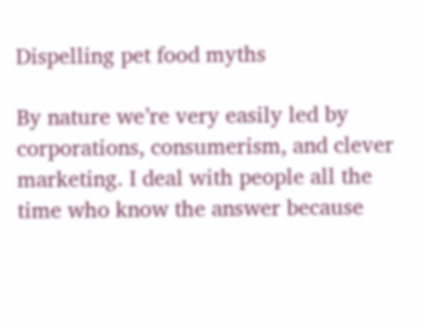Dispelling pet food myths

By nature we’re very easily led by corporations, consumerism, and clever marketing. I deal with people all the time who know the answer because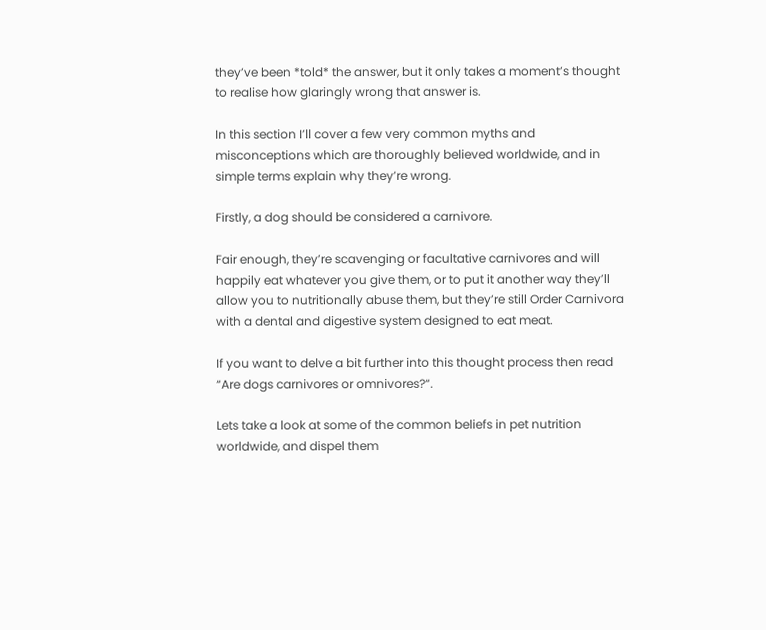they’ve been *told* the answer, but it only takes a moment’s thought to realise how glaringly wrong that answer is.

In this section I’ll cover a few very common myths and misconceptions which are thoroughly believed worldwide, and in simple terms explain why they’re wrong.

Firstly, a dog should be considered a carnivore.

Fair enough, they’re scavenging or facultative carnivores and will happily eat whatever you give them, or to put it another way they’ll allow you to nutritionally abuse them, but they’re still Order Carnivora with a dental and digestive system designed to eat meat.

If you want to delve a bit further into this thought process then read “Are dogs carnivores or omnivores?“.

Lets take a look at some of the common beliefs in pet nutrition worldwide, and dispel them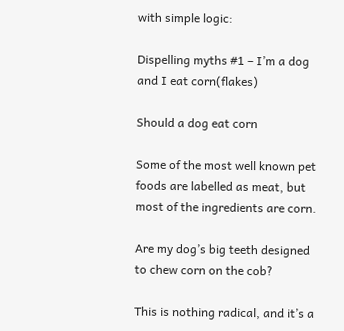with simple logic:

Dispelling myths #1 – I’m a dog and I eat corn(flakes)

Should a dog eat corn

Some of the most well known pet foods are labelled as meat, but most of the ingredients are corn.

Are my dog’s big teeth designed to chew corn on the cob?

This is nothing radical, and it’s a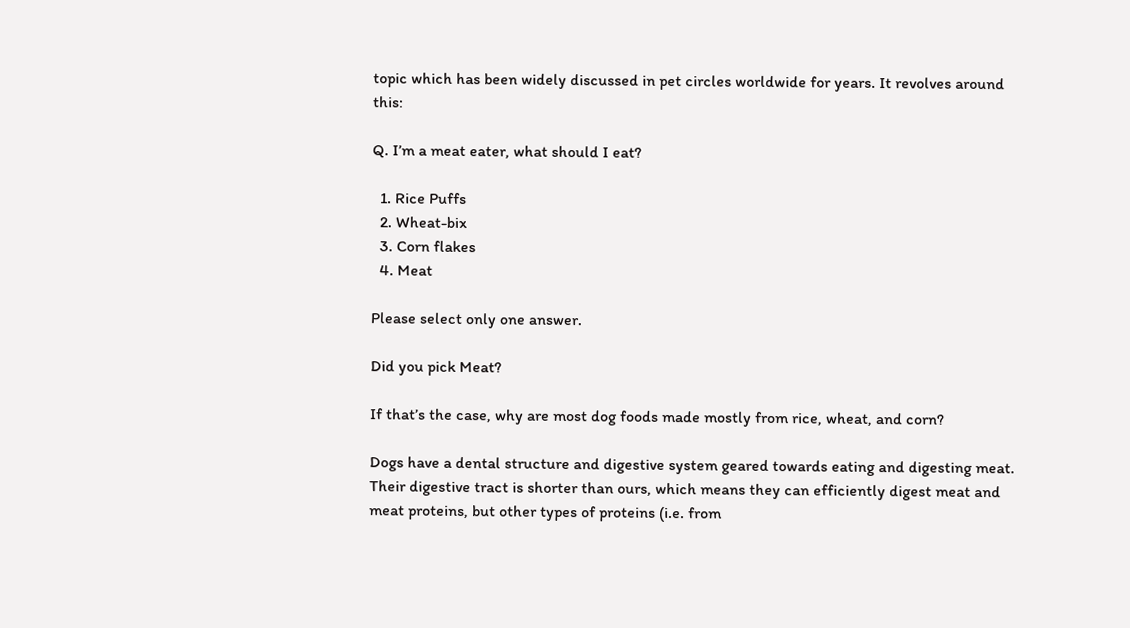topic which has been widely discussed in pet circles worldwide for years. It revolves around this:

Q. I’m a meat eater, what should I eat?

  1. Rice Puffs
  2. Wheat-bix
  3. Corn flakes
  4. Meat

Please select only one answer.

Did you pick Meat?

If that’s the case, why are most dog foods made mostly from rice, wheat, and corn?

Dogs have a dental structure and digestive system geared towards eating and digesting meat. Their digestive tract is shorter than ours, which means they can efficiently digest meat and meat proteins, but other types of proteins (i.e. from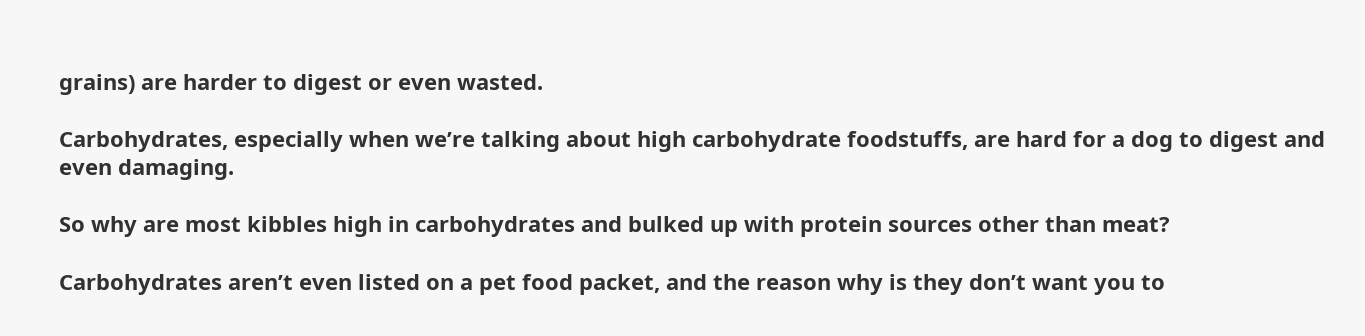grains) are harder to digest or even wasted.

Carbohydrates, especially when we’re talking about high carbohydrate foodstuffs, are hard for a dog to digest and even damaging.

So why are most kibbles high in carbohydrates and bulked up with protein sources other than meat?

Carbohydrates aren’t even listed on a pet food packet, and the reason why is they don’t want you to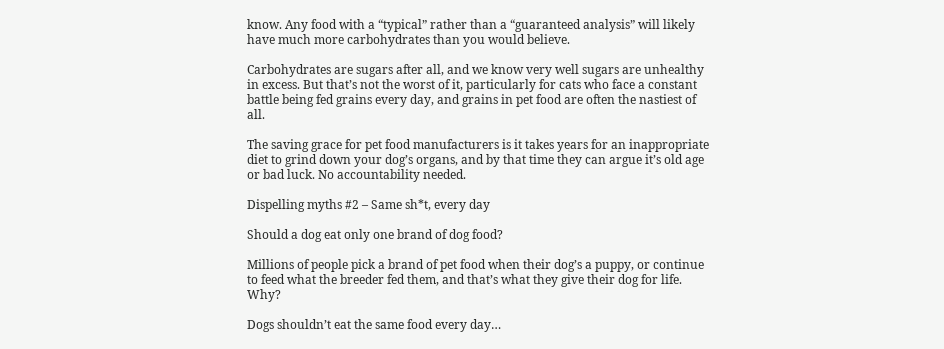know. Any food with a “typical” rather than a “guaranteed analysis” will likely have much more carbohydrates than you would believe.

Carbohydrates are sugars after all, and we know very well sugars are unhealthy in excess. But that’s not the worst of it, particularly for cats who face a constant battle being fed grains every day, and grains in pet food are often the nastiest of all.

The saving grace for pet food manufacturers is it takes years for an inappropriate diet to grind down your dog’s organs, and by that time they can argue it’s old age or bad luck. No accountability needed.

Dispelling myths #2 – Same sh*t, every day

Should a dog eat only one brand of dog food?

Millions of people pick a brand of pet food when their dog’s a puppy, or continue to feed what the breeder fed them, and that’s what they give their dog for life. Why?

Dogs shouldn’t eat the same food every day…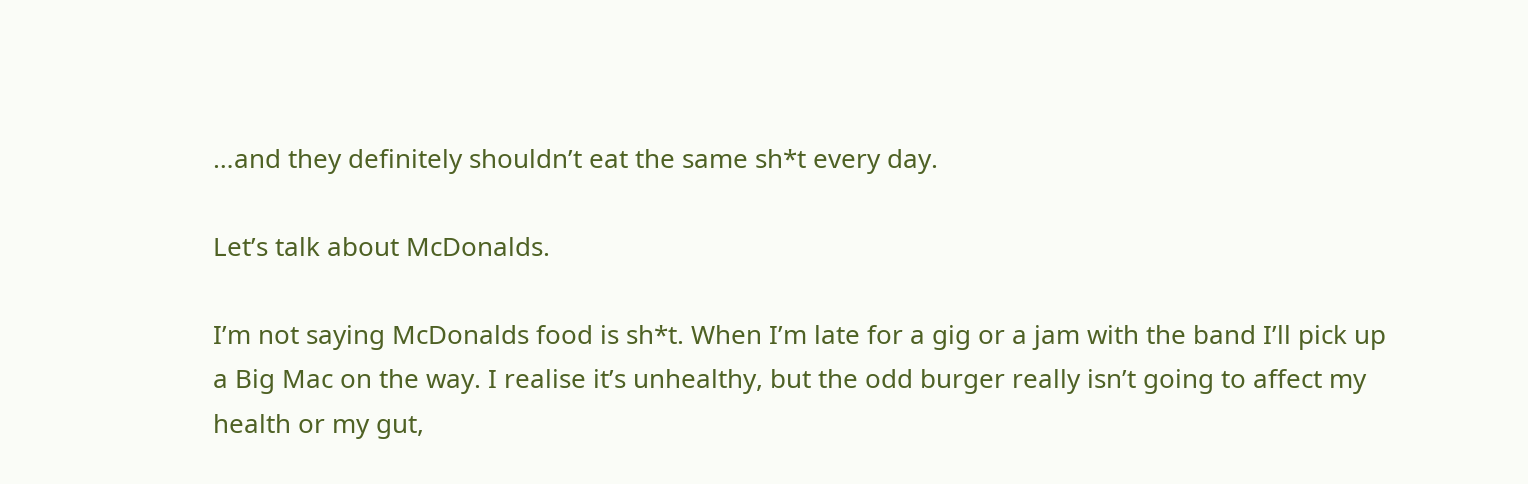…and they definitely shouldn’t eat the same sh*t every day.

Let’s talk about McDonalds.

I’m not saying McDonalds food is sh*t. When I’m late for a gig or a jam with the band I’ll pick up a Big Mac on the way. I realise it’s unhealthy, but the odd burger really isn’t going to affect my health or my gut,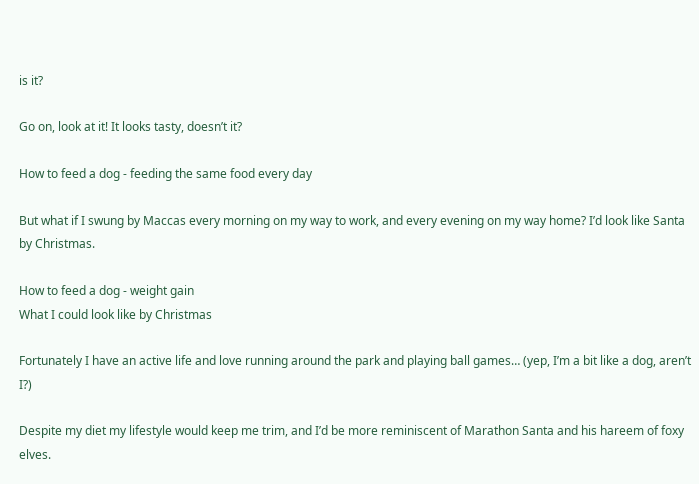is it?

Go on, look at it! It looks tasty, doesn’t it?

How to feed a dog - feeding the same food every day

But what if I swung by Maccas every morning on my way to work, and every evening on my way home? I’d look like Santa by Christmas.

How to feed a dog - weight gain
What I could look like by Christmas

Fortunately I have an active life and love running around the park and playing ball games… (yep, I’m a bit like a dog, aren’t I?)

Despite my diet my lifestyle would keep me trim, and I’d be more reminiscent of Marathon Santa and his hareem of foxy elves.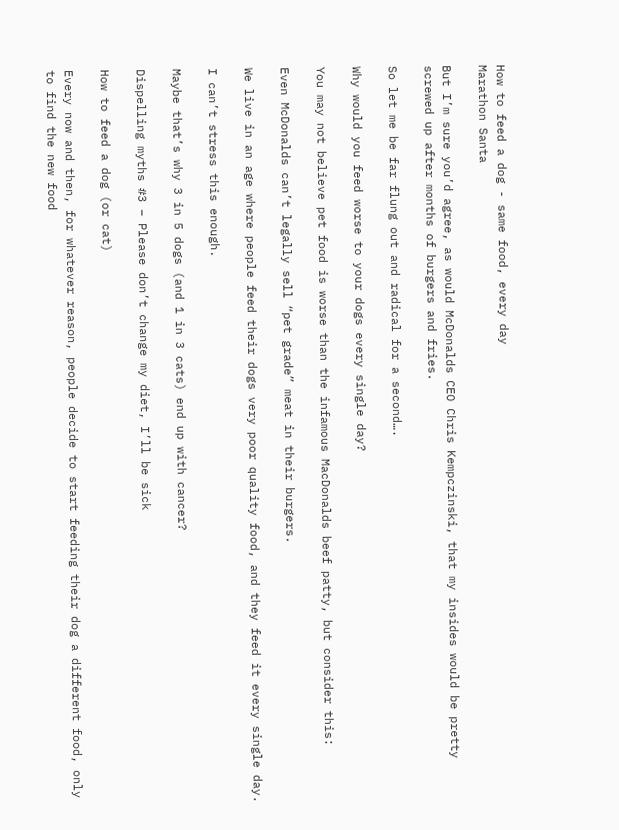How to feed a dog - same food, every day
Marathon Santa

But I’m sure you’d agree, as would McDonalds CEO Chris Kempczinski, that my insides would be pretty screwed up after months of burgers and fries.

So let me be far flung out and radical for a second….

Why would you feed worse to your dogs every single day?

You may not believe pet food is worse than the infamous MacDonalds beef patty, but consider this:

Even McDonalds can’t legally sell “pet grade” meat in their burgers.

We live in an age where people feed their dogs very poor quality food, and they feed it every single day.

I can’t stress this enough.

Maybe that’s why 3 in 5 dogs (and 1 in 3 cats) end up with cancer?

Dispelling myths #3 – Please don’t change my diet, I’ll be sick

How to feed a dog (or cat)

Every now and then, for whatever reason, people decide to start feeding their dog a different food, only to find the new food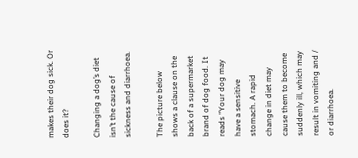makes their dog sick. Or does it?

Changing a dog’s diet isn’t the cause of sickness and diarrhoea.

The picture below shows a clause on the back of a supermarket brand of dog food. It reads “Your dog may have a sensitive stomach. A rapid change in diet may cause them to become suddenly ill, which may result in vomiting and / or diarrhoea.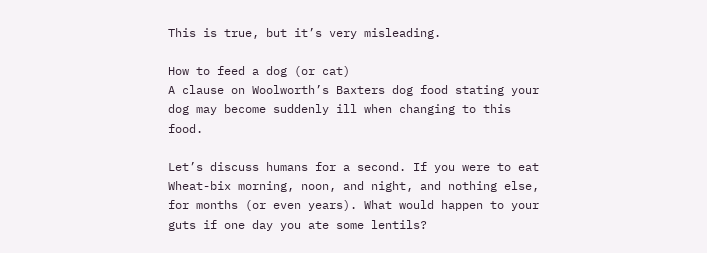This is true, but it’s very misleading.

How to feed a dog (or cat)
A clause on Woolworth’s Baxters dog food stating your dog may become suddenly ill when changing to this food.

Let’s discuss humans for a second. If you were to eat Wheat-bix morning, noon, and night, and nothing else, for months (or even years). What would happen to your guts if one day you ate some lentils?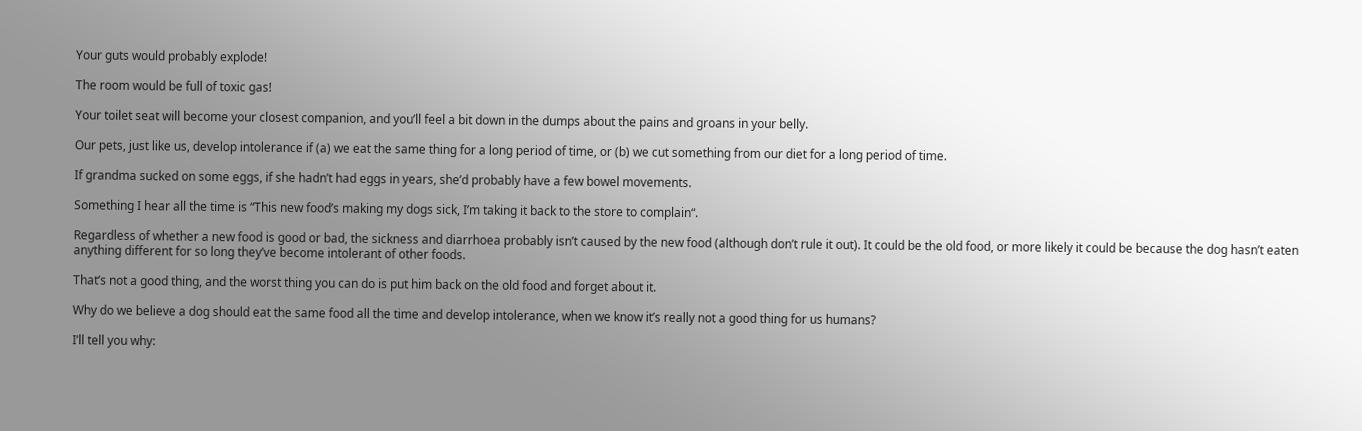Your guts would probably explode!

The room would be full of toxic gas!

Your toilet seat will become your closest companion, and you’ll feel a bit down in the dumps about the pains and groans in your belly.

Our pets, just like us, develop intolerance if (a) we eat the same thing for a long period of time, or (b) we cut something from our diet for a long period of time.

If grandma sucked on some eggs, if she hadn’t had eggs in years, she’d probably have a few bowel movements.

Something I hear all the time is “This new food’s making my dogs sick, I’m taking it back to the store to complain“.

Regardless of whether a new food is good or bad, the sickness and diarrhoea probably isn’t caused by the new food (although don’t rule it out). It could be the old food, or more likely it could be because the dog hasn’t eaten anything different for so long they’ve become intolerant of other foods.

That’s not a good thing, and the worst thing you can do is put him back on the old food and forget about it.

Why do we believe a dog should eat the same food all the time and develop intolerance, when we know it’s really not a good thing for us humans?

I’ll tell you why: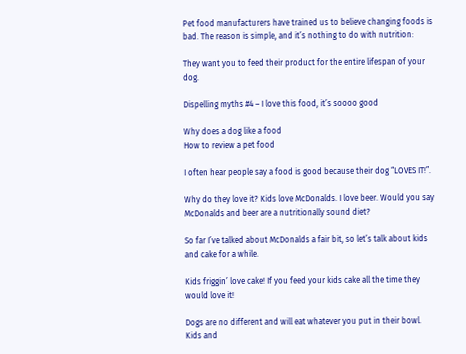Pet food manufacturers have trained us to believe changing foods is bad. The reason is simple, and it’s nothing to do with nutrition:

They want you to feed their product for the entire lifespan of your dog.

Dispelling myths #4 – I love this food, it’s soooo good

Why does a dog like a food
How to review a pet food

I often hear people say a food is good because their dog “LOVES IT!”.

Why do they love it? Kids love McDonalds. I love beer. Would you say McDonalds and beer are a nutritionally sound diet?

So far I’ve talked about McDonalds a fair bit, so let’s talk about kids and cake for a while.

Kids friggin’ love cake! If you feed your kids cake all the time they would love it!

Dogs are no different and will eat whatever you put in their bowl. Kids and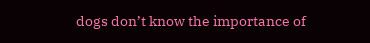dogs don’t know the importance of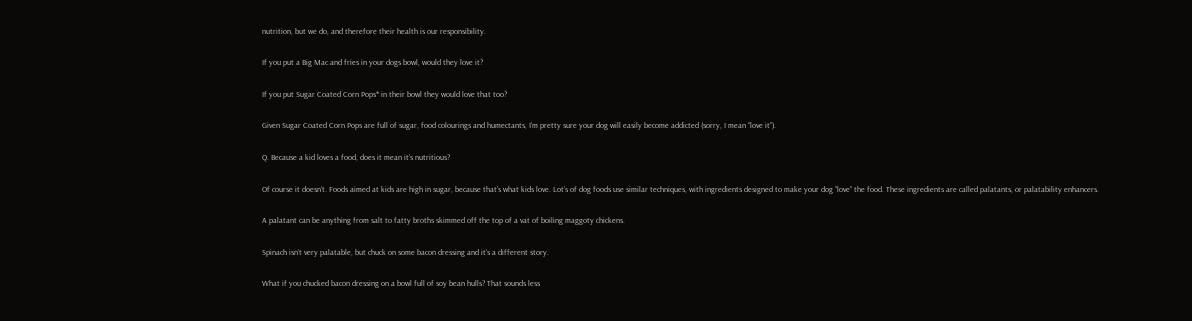nutrition, but we do, and therefore their health is our responsibility.

If you put a Big Mac and fries in your dogs bowl, would they love it?

If you put Sugar Coated Corn Pops* in their bowl they would love that too?

Given Sugar Coated Corn Pops are full of sugar, food colourings and humectants, I’m pretty sure your dog will easily become addicted (sorry, I mean “love it”).

Q. Because a kid loves a food, does it mean it’s nutritious?

Of course it doesn’t. Foods aimed at kids are high in sugar, because that’s what kids love. Lot’s of dog foods use similar techniques, with ingredients designed to make your dog “love” the food. These ingredients are called palatants, or palatability enhancers.

A palatant can be anything from salt to fatty broths skimmed off the top of a vat of boiling maggoty chickens.

Spinach isn’t very palatable, but chuck on some bacon dressing and it’s a different story.

What if you chucked bacon dressing on a bowl full of soy bean hulls? That sounds less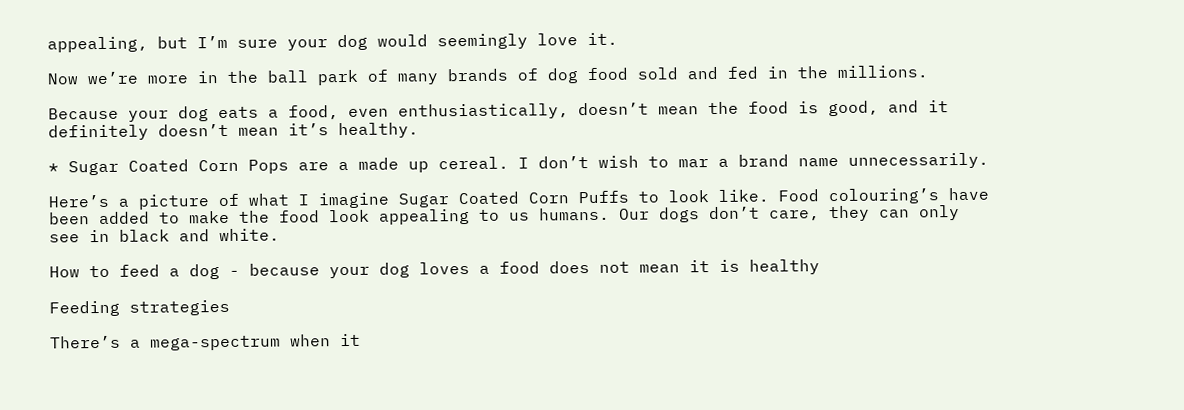appealing, but I’m sure your dog would seemingly love it.

Now we’re more in the ball park of many brands of dog food sold and fed in the millions.

Because your dog eats a food, even enthusiastically, doesn’t mean the food is good, and it definitely doesn’t mean it’s healthy.

* Sugar Coated Corn Pops are a made up cereal. I don’t wish to mar a brand name unnecessarily.

Here’s a picture of what I imagine Sugar Coated Corn Puffs to look like. Food colouring’s have been added to make the food look appealing to us humans. Our dogs don’t care, they can only see in black and white.

How to feed a dog - because your dog loves a food does not mean it is healthy

Feeding strategies

There’s a mega-spectrum when it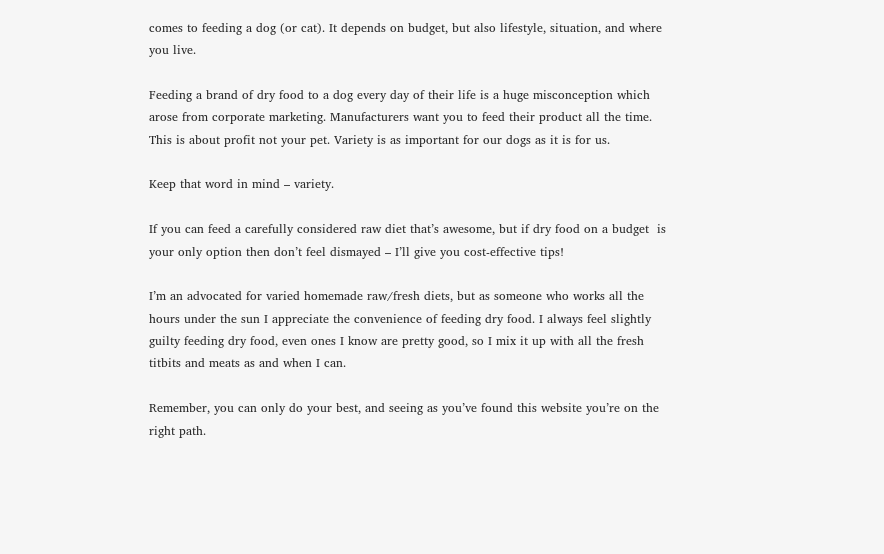comes to feeding a dog (or cat). It depends on budget, but also lifestyle, situation, and where you live.

Feeding a brand of dry food to a dog every day of their life is a huge misconception which arose from corporate marketing. Manufacturers want you to feed their product all the time. This is about profit not your pet. Variety is as important for our dogs as it is for us.

Keep that word in mind – variety.

If you can feed a carefully considered raw diet that’s awesome, but if dry food on a budget  is your only option then don’t feel dismayed – I’ll give you cost-effective tips!

I’m an advocated for varied homemade raw/fresh diets, but as someone who works all the hours under the sun I appreciate the convenience of feeding dry food. I always feel slightly guilty feeding dry food, even ones I know are pretty good, so I mix it up with all the fresh titbits and meats as and when I can.

Remember, you can only do your best, and seeing as you’ve found this website you’re on the right path.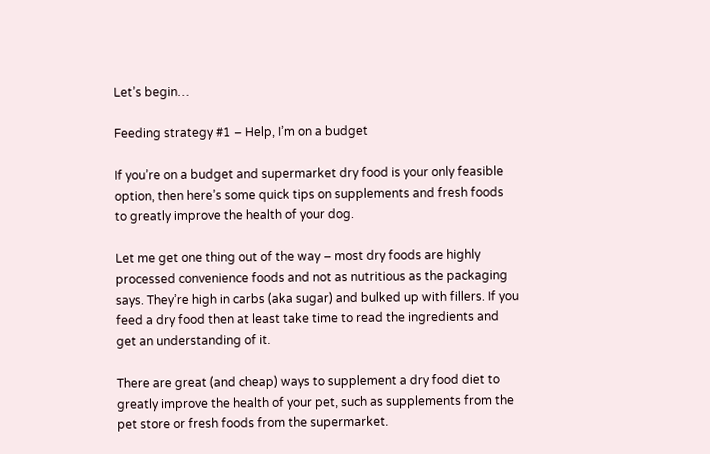Let’s begin…

Feeding strategy #1 – Help, I’m on a budget

If you’re on a budget and supermarket dry food is your only feasible option, then here’s some quick tips on supplements and fresh foods to greatly improve the health of your dog.

Let me get one thing out of the way – most dry foods are highly processed convenience foods and not as nutritious as the packaging says. They’re high in carbs (aka sugar) and bulked up with fillers. If you feed a dry food then at least take time to read the ingredients and get an understanding of it.

There are great (and cheap) ways to supplement a dry food diet to greatly improve the health of your pet, such as supplements from the pet store or fresh foods from the supermarket.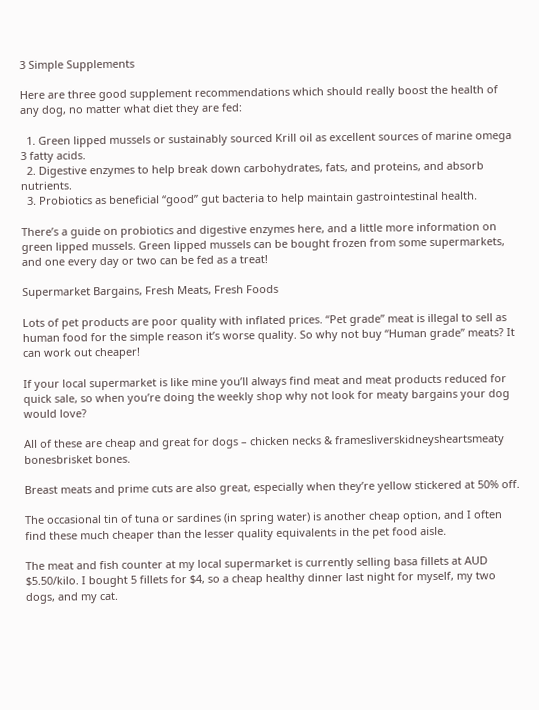3 Simple Supplements

Here are three good supplement recommendations which should really boost the health of any dog, no matter what diet they are fed:

  1. Green lipped mussels or sustainably sourced Krill oil as excellent sources of marine omega 3 fatty acids.
  2. Digestive enzymes to help break down carbohydrates, fats, and proteins, and absorb nutrients.
  3. Probiotics as beneficial “good” gut bacteria to help maintain gastrointestinal health.

There’s a guide on probiotics and digestive enzymes here, and a little more information on green lipped mussels. Green lipped mussels can be bought frozen from some supermarkets, and one every day or two can be fed as a treat!

Supermarket Bargains, Fresh Meats, Fresh Foods

Lots of pet products are poor quality with inflated prices. “Pet grade” meat is illegal to sell as human food for the simple reason it’s worse quality. So why not buy “Human grade” meats? It can work out cheaper!

If your local supermarket is like mine you’ll always find meat and meat products reduced for quick sale, so when you’re doing the weekly shop why not look for meaty bargains your dog would love?

All of these are cheap and great for dogs – chicken necks & framesliverskidneysheartsmeaty bonesbrisket bones.

Breast meats and prime cuts are also great, especially when they’re yellow stickered at 50% off.

The occasional tin of tuna or sardines (in spring water) is another cheap option, and I often find these much cheaper than the lesser quality equivalents in the pet food aisle.

The meat and fish counter at my local supermarket is currently selling basa fillets at AUD $5.50/kilo. I bought 5 fillets for $4, so a cheap healthy dinner last night for myself, my two dogs, and my cat.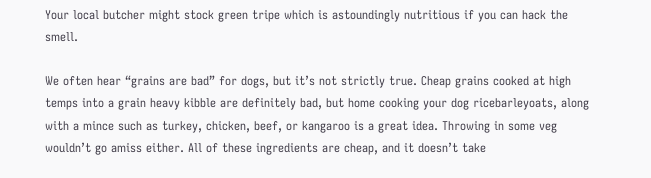Your local butcher might stock green tripe which is astoundingly nutritious if you can hack the smell.

We often hear “grains are bad” for dogs, but it’s not strictly true. Cheap grains cooked at high temps into a grain heavy kibble are definitely bad, but home cooking your dog ricebarleyoats, along with a mince such as turkey, chicken, beef, or kangaroo is a great idea. Throwing in some veg wouldn’t go amiss either. All of these ingredients are cheap, and it doesn’t take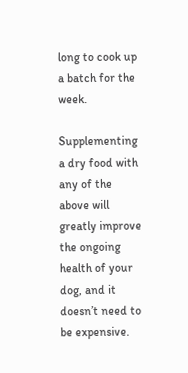long to cook up a batch for the week.

Supplementing a dry food with any of the above will greatly improve the ongoing health of your dog, and it doesn’t need to be expensive.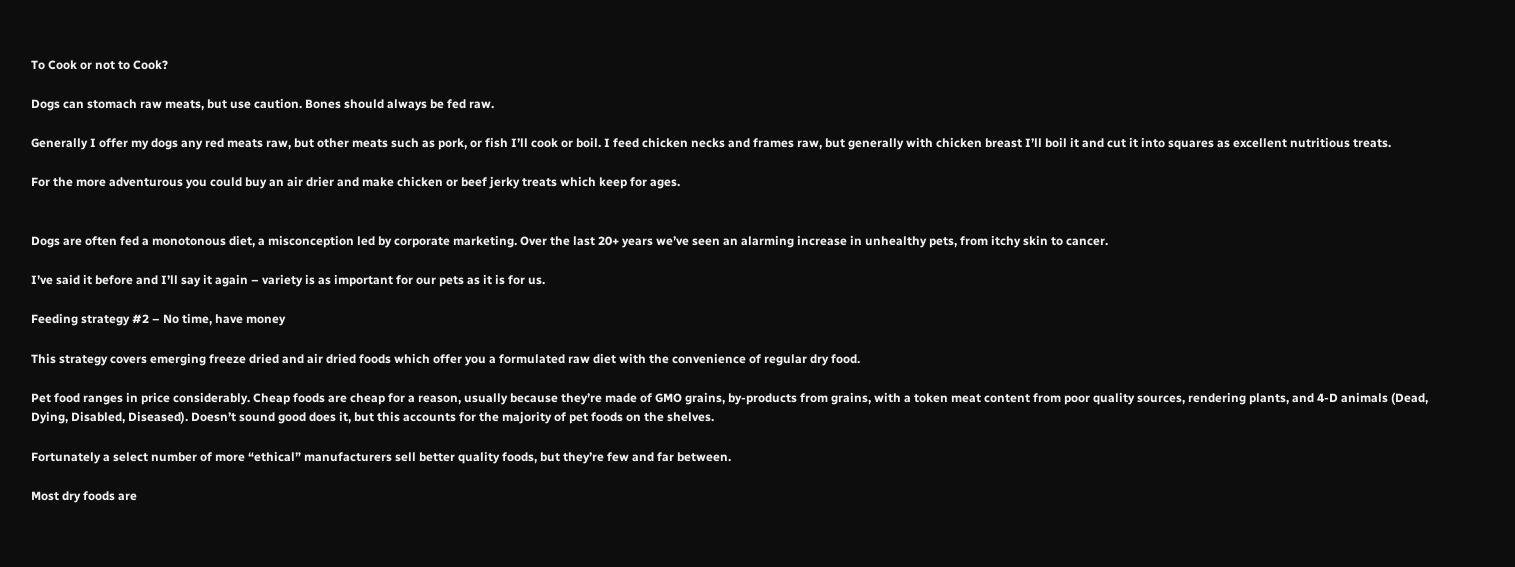To Cook or not to Cook?

Dogs can stomach raw meats, but use caution. Bones should always be fed raw.

Generally I offer my dogs any red meats raw, but other meats such as pork, or fish I’ll cook or boil. I feed chicken necks and frames raw, but generally with chicken breast I’ll boil it and cut it into squares as excellent nutritious treats.

For the more adventurous you could buy an air drier and make chicken or beef jerky treats which keep for ages.


Dogs are often fed a monotonous diet, a misconception led by corporate marketing. Over the last 20+ years we’ve seen an alarming increase in unhealthy pets, from itchy skin to cancer.

I’ve said it before and I’ll say it again – variety is as important for our pets as it is for us.

Feeding strategy #2 – No time, have money

This strategy covers emerging freeze dried and air dried foods which offer you a formulated raw diet with the convenience of regular dry food.

Pet food ranges in price considerably. Cheap foods are cheap for a reason, usually because they’re made of GMO grains, by-products from grains, with a token meat content from poor quality sources, rendering plants, and 4-D animals (Dead, Dying, Disabled, Diseased). Doesn’t sound good does it, but this accounts for the majority of pet foods on the shelves.

Fortunately a select number of more “ethical” manufacturers sell better quality foods, but they’re few and far between.

Most dry foods are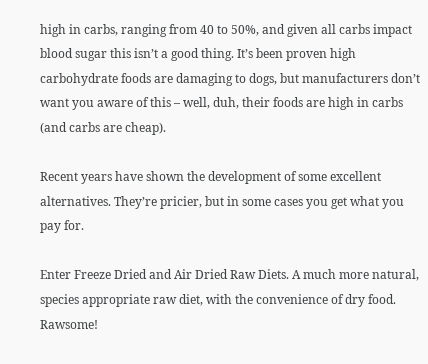high in carbs, ranging from 40 to 50%, and given all carbs impact blood sugar this isn’t a good thing. It’s been proven high carbohydrate foods are damaging to dogs, but manufacturers don’t want you aware of this – well, duh, their foods are high in carbs (and carbs are cheap).

Recent years have shown the development of some excellent alternatives. They’re pricier, but in some cases you get what you pay for.

Enter Freeze Dried and Air Dried Raw Diets. A much more natural, species appropriate raw diet, with the convenience of dry food. Rawsome!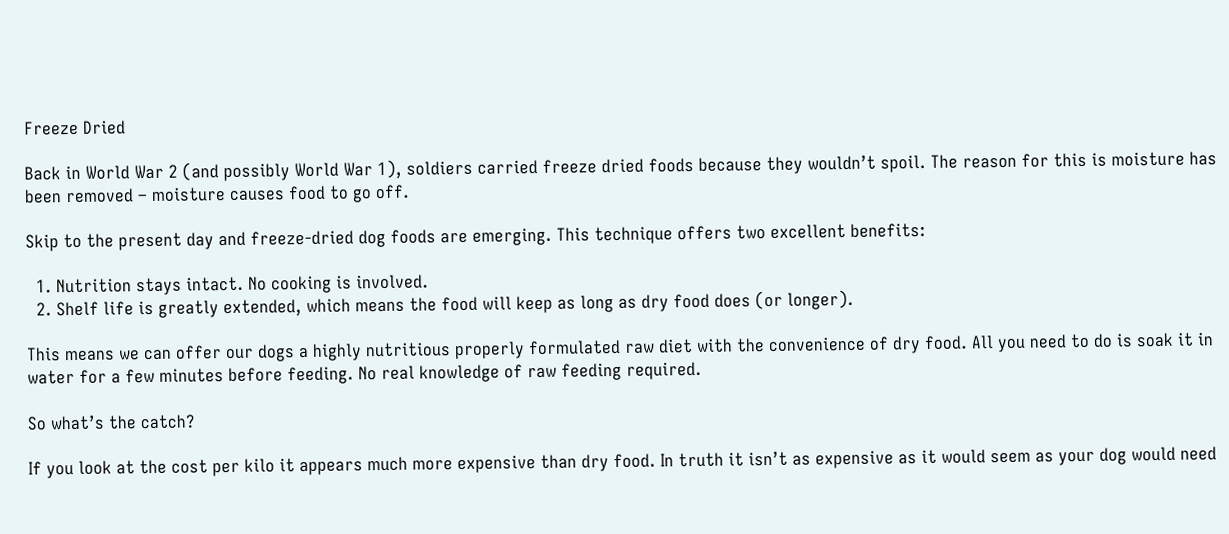Freeze Dried

Back in World War 2 (and possibly World War 1), soldiers carried freeze dried foods because they wouldn’t spoil. The reason for this is moisture has been removed – moisture causes food to go off.

Skip to the present day and freeze-dried dog foods are emerging. This technique offers two excellent benefits:

  1. Nutrition stays intact. No cooking is involved.
  2. Shelf life is greatly extended, which means the food will keep as long as dry food does (or longer).

This means we can offer our dogs a highly nutritious properly formulated raw diet with the convenience of dry food. All you need to do is soak it in water for a few minutes before feeding. No real knowledge of raw feeding required.

So what’s the catch?

If you look at the cost per kilo it appears much more expensive than dry food. In truth it isn’t as expensive as it would seem as your dog would need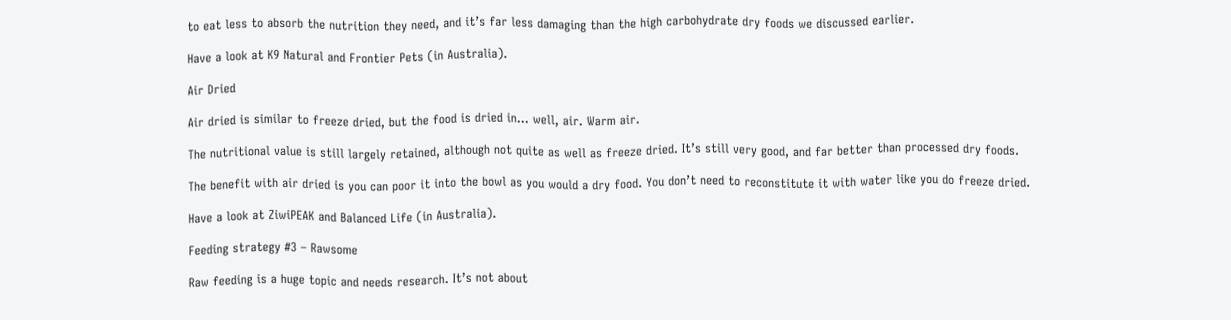to eat less to absorb the nutrition they need, and it’s far less damaging than the high carbohydrate dry foods we discussed earlier.

Have a look at K9 Natural and Frontier Pets (in Australia).

Air Dried

Air dried is similar to freeze dried, but the food is dried in… well, air. Warm air.

The nutritional value is still largely retained, although not quite as well as freeze dried. It’s still very good, and far better than processed dry foods.

The benefit with air dried is you can poor it into the bowl as you would a dry food. You don’t need to reconstitute it with water like you do freeze dried.

Have a look at ZiwiPEAK and Balanced Life (in Australia).

Feeding strategy #3 – Rawsome

Raw feeding is a huge topic and needs research. It’s not about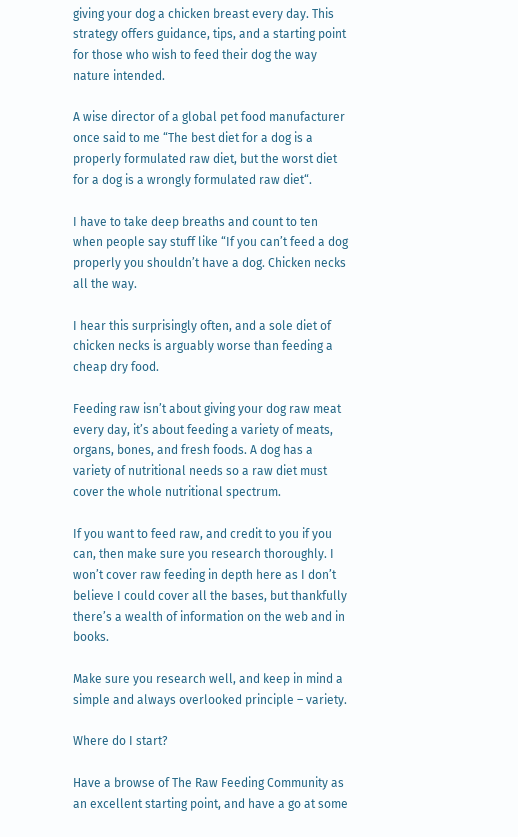giving your dog a chicken breast every day. This strategy offers guidance, tips, and a starting point for those who wish to feed their dog the way nature intended.

A wise director of a global pet food manufacturer once said to me “The best diet for a dog is a properly formulated raw diet, but the worst diet for a dog is a wrongly formulated raw diet“.

I have to take deep breaths and count to ten when people say stuff like “If you can’t feed a dog properly you shouldn’t have a dog. Chicken necks all the way.

I hear this surprisingly often, and a sole diet of chicken necks is arguably worse than feeding a cheap dry food.

Feeding raw isn’t about giving your dog raw meat every day, it’s about feeding a variety of meats, organs, bones, and fresh foods. A dog has a variety of nutritional needs so a raw diet must cover the whole nutritional spectrum.

If you want to feed raw, and credit to you if you can, then make sure you research thoroughly. I won’t cover raw feeding in depth here as I don’t believe I could cover all the bases, but thankfully there’s a wealth of information on the web and in books.

Make sure you research well, and keep in mind a simple and always overlooked principle – variety.

Where do I start?

Have a browse of The Raw Feeding Community as an excellent starting point, and have a go at some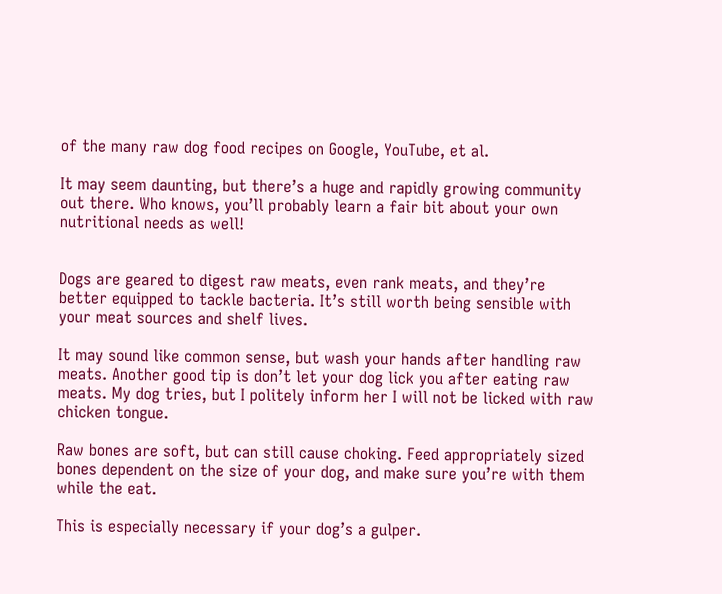of the many raw dog food recipes on Google, YouTube, et al.

It may seem daunting, but there’s a huge and rapidly growing community out there. Who knows, you’ll probably learn a fair bit about your own nutritional needs as well!


Dogs are geared to digest raw meats, even rank meats, and they’re better equipped to tackle bacteria. It’s still worth being sensible with your meat sources and shelf lives.

It may sound like common sense, but wash your hands after handling raw meats. Another good tip is don’t let your dog lick you after eating raw meats. My dog tries, but I politely inform her I will not be licked with raw chicken tongue.

Raw bones are soft, but can still cause choking. Feed appropriately sized bones dependent on the size of your dog, and make sure you’re with them while the eat.

This is especially necessary if your dog’s a gulper.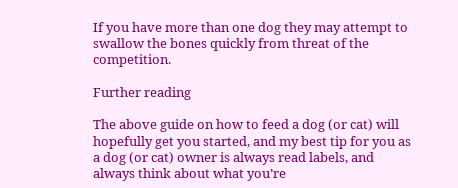If you have more than one dog they may attempt to swallow the bones quickly from threat of the competition.

Further reading

The above guide on how to feed a dog (or cat) will hopefully get you started, and my best tip for you as a dog (or cat) owner is always read labels, and always think about what you’re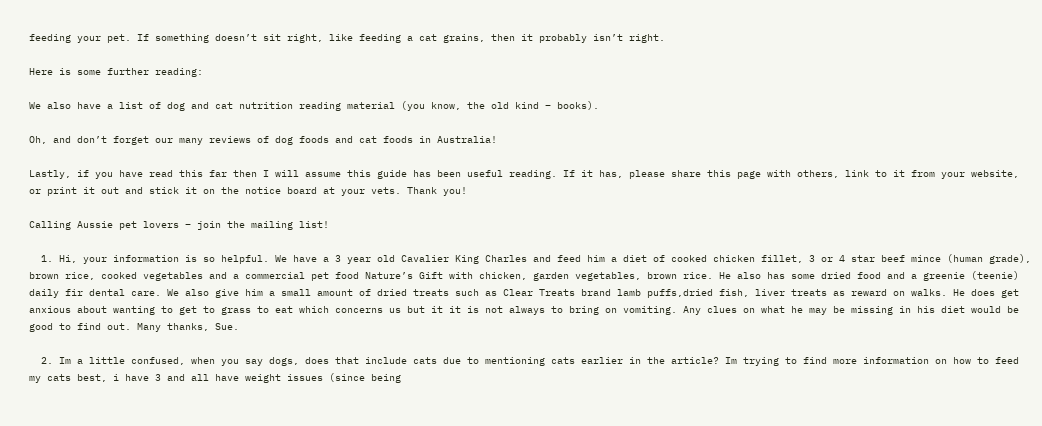feeding your pet. If something doesn’t sit right, like feeding a cat grains, then it probably isn’t right.

Here is some further reading:

We also have a list of dog and cat nutrition reading material (you know, the old kind – books).

Oh, and don’t forget our many reviews of dog foods and cat foods in Australia!

Lastly, if you have read this far then I will assume this guide has been useful reading. If it has, please share this page with others, link to it from your website, or print it out and stick it on the notice board at your vets. Thank you!

Calling Aussie pet lovers – join the mailing list!

  1. Hi, your information is so helpful. We have a 3 year old Cavalier King Charles and feed him a diet of cooked chicken fillet, 3 or 4 star beef mince (human grade), brown rice, cooked vegetables and a commercial pet food Nature’s Gift with chicken, garden vegetables, brown rice. He also has some dried food and a greenie (teenie) daily fir dental care. We also give him a small amount of dried treats such as Clear Treats brand lamb puffs,dried fish, liver treats as reward on walks. He does get anxious about wanting to get to grass to eat which concerns us but it it is not always to bring on vomiting. Any clues on what he may be missing in his diet would be good to find out. Many thanks, Sue.

  2. Im a little confused, when you say dogs, does that include cats due to mentioning cats earlier in the article? Im trying to find more information on how to feed my cats best, i have 3 and all have weight issues (since being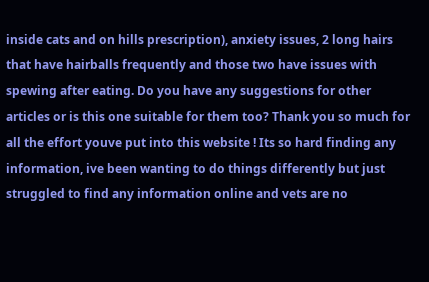inside cats and on hills prescription), anxiety issues, 2 long hairs that have hairballs frequently and those two have issues with spewing after eating. Do you have any suggestions for other articles or is this one suitable for them too? Thank you so much for all the effort youve put into this website ! Its so hard finding any information, ive been wanting to do things differently but just struggled to find any information online and vets are no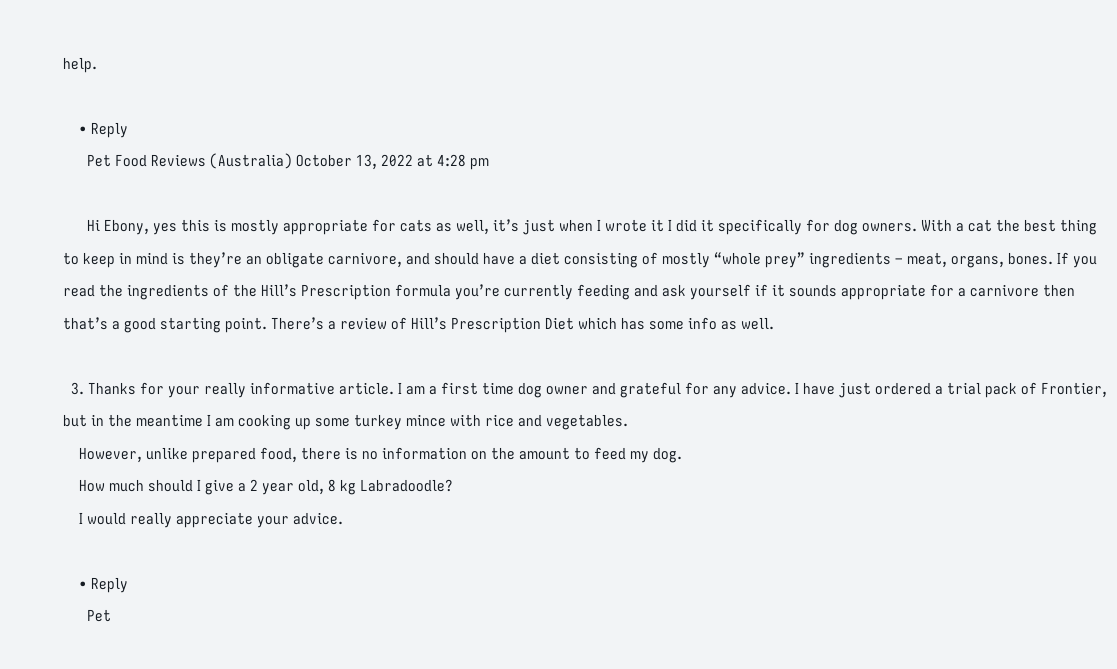help.

    • Reply
      Pet Food Reviews (Australia) October 13, 2022 at 4:28 pm

      Hi Ebony, yes this is mostly appropriate for cats as well, it’s just when I wrote it I did it specifically for dog owners. With a cat the best thing to keep in mind is they’re an obligate carnivore, and should have a diet consisting of mostly “whole prey” ingredients – meat, organs, bones. If you read the ingredients of the Hill’s Prescription formula you’re currently feeding and ask yourself if it sounds appropriate for a carnivore then that’s a good starting point. There’s a review of Hill’s Prescription Diet which has some info as well.

  3. Thanks for your really informative article. I am a first time dog owner and grateful for any advice. I have just ordered a trial pack of Frontier, but in the meantime I am cooking up some turkey mince with rice and vegetables.
    However, unlike prepared food, there is no information on the amount to feed my dog.
    How much should I give a 2 year old, 8 kg Labradoodle?
    I would really appreciate your advice.

    • Reply
      Pet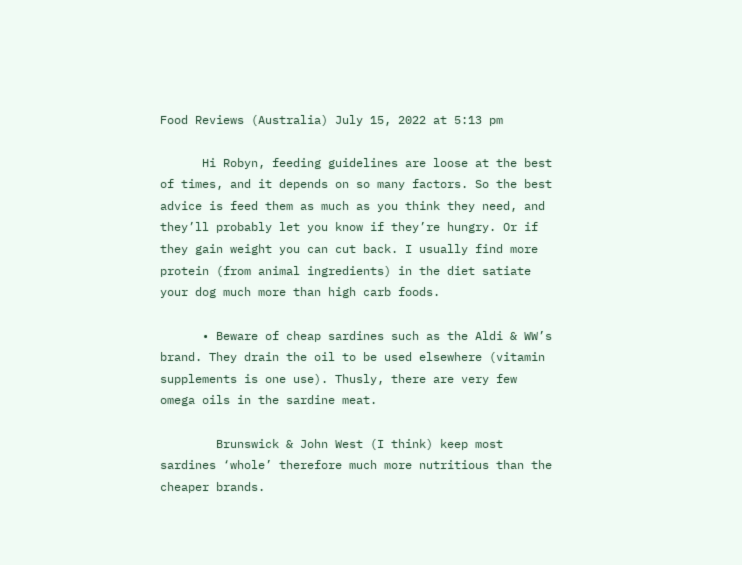Food Reviews (Australia) July 15, 2022 at 5:13 pm

      Hi Robyn, feeding guidelines are loose at the best of times, and it depends on so many factors. So the best advice is feed them as much as you think they need, and they’ll probably let you know if they’re hungry. Or if they gain weight you can cut back. I usually find more protein (from animal ingredients) in the diet satiate your dog much more than high carb foods.

      • Beware of cheap sardines such as the Aldi & WW’s brand. They drain the oil to be used elsewhere (vitamin supplements is one use). Thusly, there are very few omega oils in the sardine meat.

        Brunswick & John West (I think) keep most sardines ‘whole’ therefore much more nutritious than the cheaper brands.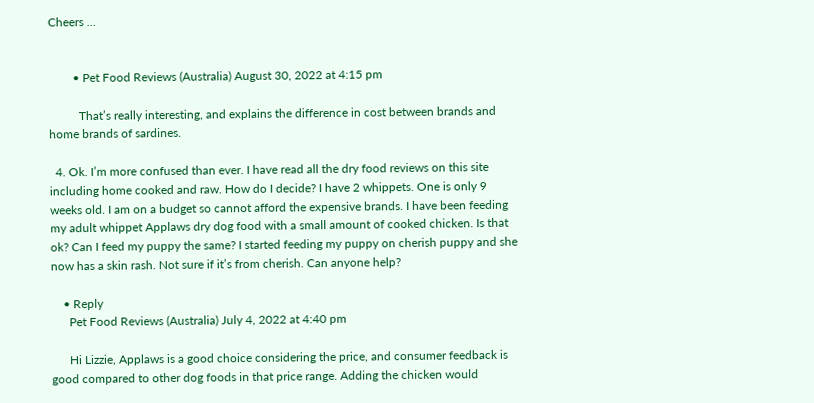Cheers …


        • Pet Food Reviews (Australia) August 30, 2022 at 4:15 pm

          That’s really interesting, and explains the difference in cost between brands and home brands of sardines.

  4. Ok. I’m more confused than ever. I have read all the dry food reviews on this site including home cooked and raw. How do I decide? I have 2 whippets. One is only 9 weeks old. I am on a budget so cannot afford the expensive brands. I have been feeding my adult whippet Applaws dry dog food with a small amount of cooked chicken. Is that ok? Can I feed my puppy the same? I started feeding my puppy on cherish puppy and she now has a skin rash. Not sure if it’s from cherish. Can anyone help?

    • Reply
      Pet Food Reviews (Australia) July 4, 2022 at 4:40 pm

      Hi Lizzie, Applaws is a good choice considering the price, and consumer feedback is good compared to other dog foods in that price range. Adding the chicken would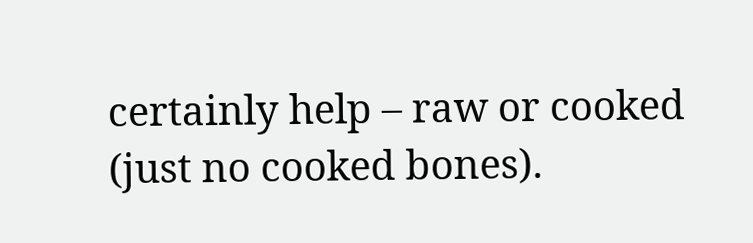certainly help – raw or cooked (just no cooked bones).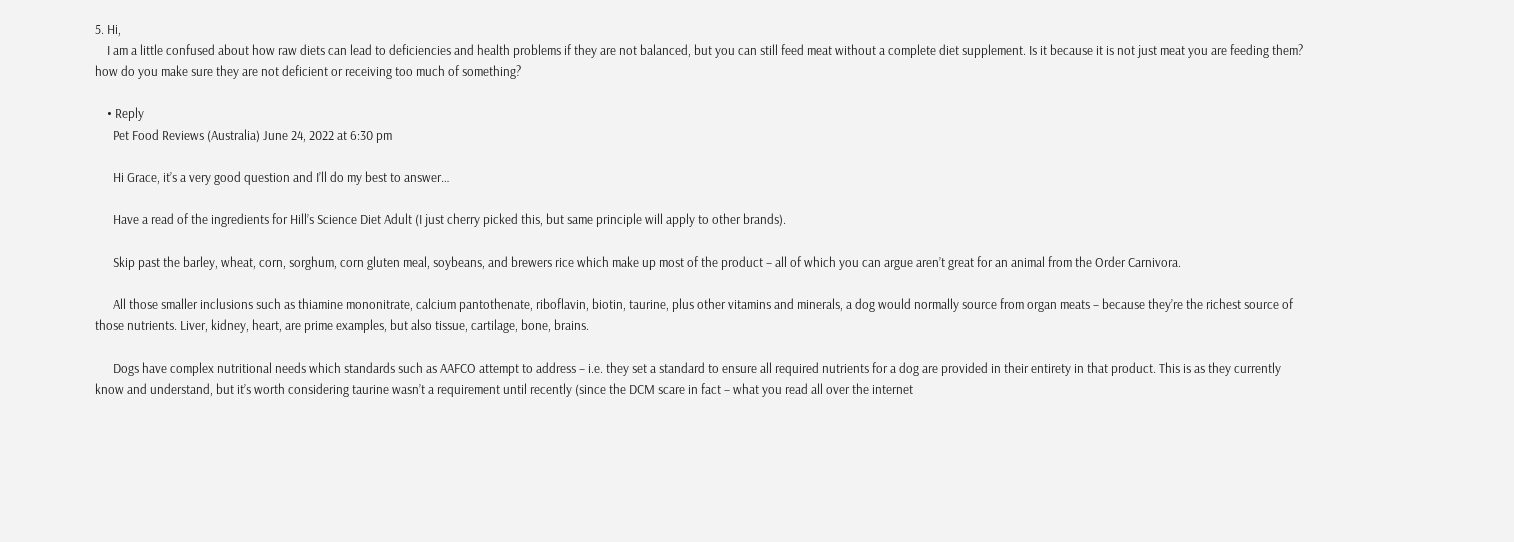5. Hi,
    I am a little confused about how raw diets can lead to deficiencies and health problems if they are not balanced, but you can still feed meat without a complete diet supplement. Is it because it is not just meat you are feeding them? how do you make sure they are not deficient or receiving too much of something?

    • Reply
      Pet Food Reviews (Australia) June 24, 2022 at 6:30 pm

      Hi Grace, it’s a very good question and I’ll do my best to answer…

      Have a read of the ingredients for Hill’s Science Diet Adult (I just cherry picked this, but same principle will apply to other brands).

      Skip past the barley, wheat, corn, sorghum, corn gluten meal, soybeans, and brewers rice which make up most of the product – all of which you can argue aren’t great for an animal from the Order Carnivora.

      All those smaller inclusions such as thiamine mononitrate, calcium pantothenate, riboflavin, biotin, taurine, plus other vitamins and minerals, a dog would normally source from organ meats – because they’re the richest source of those nutrients. Liver, kidney, heart, are prime examples, but also tissue, cartilage, bone, brains.

      Dogs have complex nutritional needs which standards such as AAFCO attempt to address – i.e. they set a standard to ensure all required nutrients for a dog are provided in their entirety in that product. This is as they currently know and understand, but it’s worth considering taurine wasn’t a requirement until recently (since the DCM scare in fact – what you read all over the internet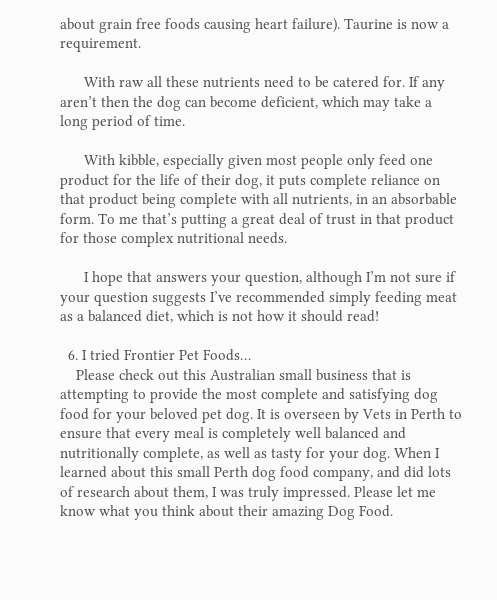about grain free foods causing heart failure). Taurine is now a requirement.

      With raw all these nutrients need to be catered for. If any aren’t then the dog can become deficient, which may take a long period of time.

      With kibble, especially given most people only feed one product for the life of their dog, it puts complete reliance on that product being complete with all nutrients, in an absorbable form. To me that’s putting a great deal of trust in that product for those complex nutritional needs.

      I hope that answers your question, although I’m not sure if your question suggests I’ve recommended simply feeding meat as a balanced diet, which is not how it should read!

  6. I tried Frontier Pet Foods…
    Please check out this Australian small business that is attempting to provide the most complete and satisfying dog food for your beloved pet dog. It is overseen by Vets in Perth to ensure that every meal is completely well balanced and nutritionally complete, as well as tasty for your dog. When I learned about this small Perth dog food company, and did lots of research about them, I was truly impressed. Please let me know what you think about their amazing Dog Food.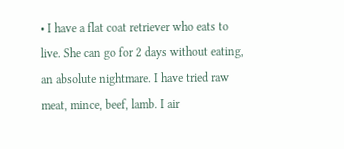• I have a flat coat retriever who eats to live. She can go for 2 days without eating, an absolute nightmare. I have tried raw meat, mince, beef, lamb. I air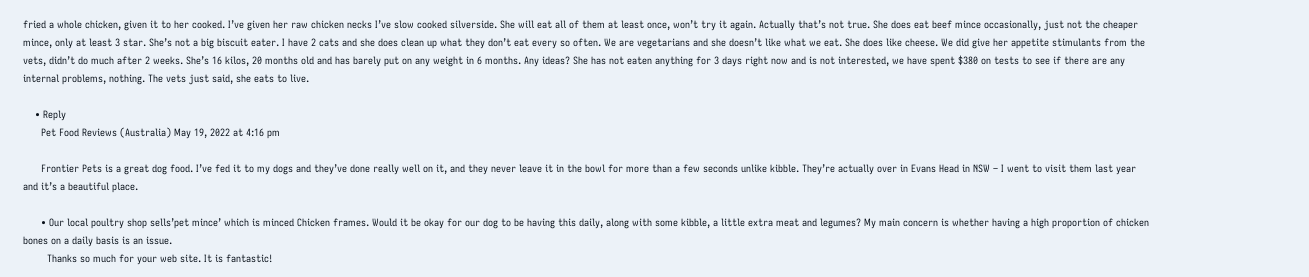fried a whole chicken, given it to her cooked. I’ve given her raw chicken necks I’ve slow cooked silverside. She will eat all of them at least once, won’t try it again. Actually that’s not true. She does eat beef mince occasionally, just not the cheaper mince, only at least 3 star. She’s not a big biscuit eater. I have 2 cats and she does clean up what they don’t eat every so often. We are vegetarians and she doesn’t like what we eat. She does like cheese. We did give her appetite stimulants from the vets, didn’t do much after 2 weeks. She’s 16 kilos, 20 months old and has barely put on any weight in 6 months. Any ideas? She has not eaten anything for 3 days right now and is not interested, we have spent $380 on tests to see if there are any internal problems, nothing. The vets just said, she eats to live.

    • Reply
      Pet Food Reviews (Australia) May 19, 2022 at 4:16 pm

      Frontier Pets is a great dog food. I’ve fed it to my dogs and they’ve done really well on it, and they never leave it in the bowl for more than a few seconds unlike kibble. They’re actually over in Evans Head in NSW – I went to visit them last year and it’s a beautiful place.

      • Our local poultry shop sells’pet mince’ which is minced Chicken frames. Would it be okay for our dog to be having this daily, along with some kibble, a little extra meat and legumes? My main concern is whether having a high proportion of chicken bones on a daily basis is an issue.
        Thanks so much for your web site. It is fantastic!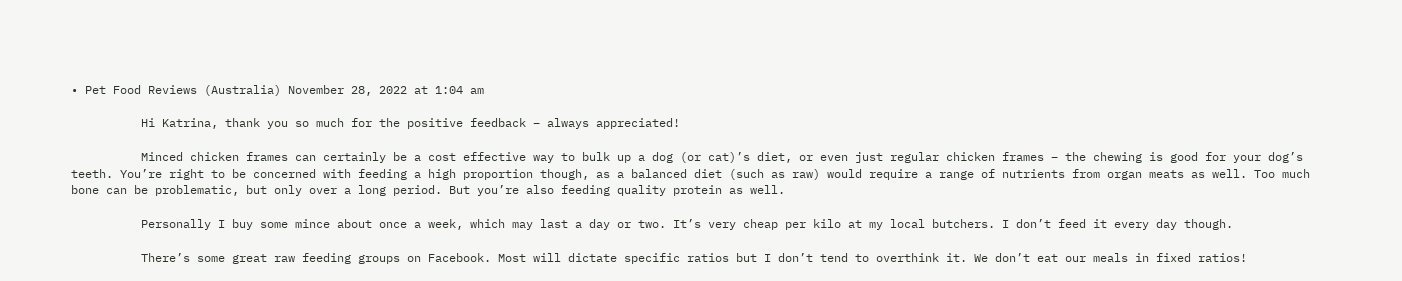• Pet Food Reviews (Australia) November 28, 2022 at 1:04 am

          Hi Katrina, thank you so much for the positive feedback – always appreciated!

          Minced chicken frames can certainly be a cost effective way to bulk up a dog (or cat)’s diet, or even just regular chicken frames – the chewing is good for your dog’s teeth. You’re right to be concerned with feeding a high proportion though, as a balanced diet (such as raw) would require a range of nutrients from organ meats as well. Too much bone can be problematic, but only over a long period. But you’re also feeding quality protein as well.

          Personally I buy some mince about once a week, which may last a day or two. It’s very cheap per kilo at my local butchers. I don’t feed it every day though.

          There’s some great raw feeding groups on Facebook. Most will dictate specific ratios but I don’t tend to overthink it. We don’t eat our meals in fixed ratios!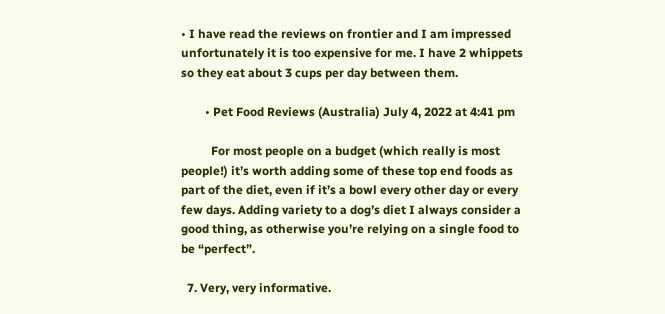• I have read the reviews on frontier and I am impressed unfortunately it is too expensive for me. I have 2 whippets so they eat about 3 cups per day between them.

        • Pet Food Reviews (Australia) July 4, 2022 at 4:41 pm

          For most people on a budget (which really is most people!) it’s worth adding some of these top end foods as part of the diet, even if it’s a bowl every other day or every few days. Adding variety to a dog’s diet I always consider a good thing, as otherwise you’re relying on a single food to be “perfect”.

  7. Very, very informative.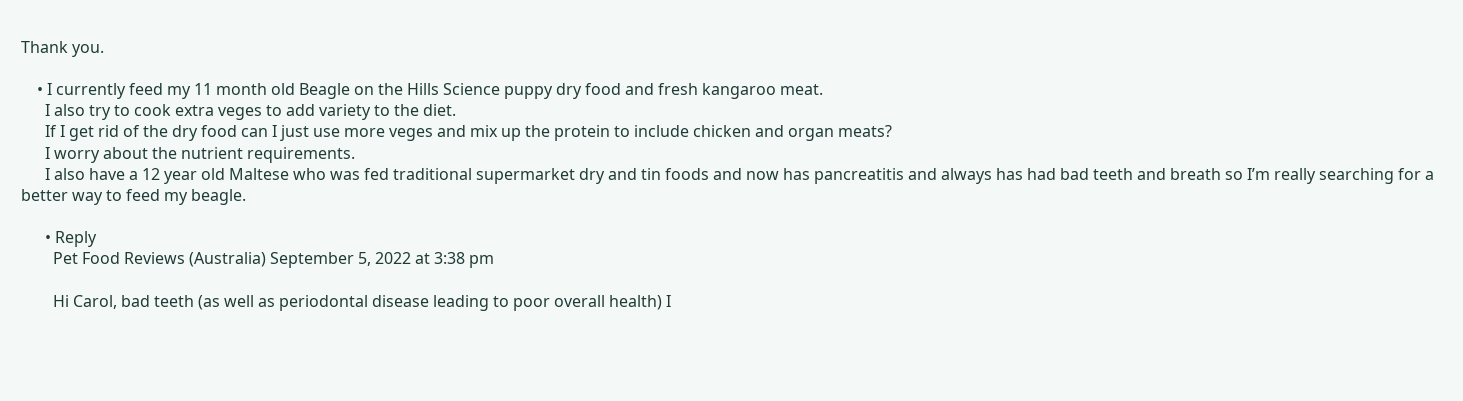Thank you.

    • I currently feed my 11 month old Beagle on the Hills Science puppy dry food and fresh kangaroo meat.
      I also try to cook extra veges to add variety to the diet.
      If I get rid of the dry food can I just use more veges and mix up the protein to include chicken and organ meats?
      I worry about the nutrient requirements.
      I also have a 12 year old Maltese who was fed traditional supermarket dry and tin foods and now has pancreatitis and always has had bad teeth and breath so I’m really searching for a better way to feed my beagle.

      • Reply
        Pet Food Reviews (Australia) September 5, 2022 at 3:38 pm

        Hi Carol, bad teeth (as well as periodontal disease leading to poor overall health) I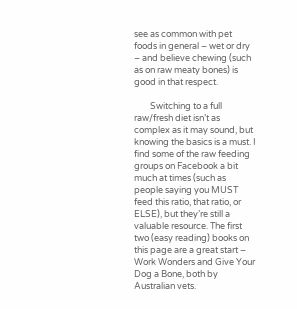see as common with pet foods in general – wet or dry – and believe chewing (such as on raw meaty bones) is good in that respect.

        Switching to a full raw/fresh diet isn’t as complex as it may sound, but knowing the basics is a must. I find some of the raw feeding groups on Facebook a bit much at times (such as people saying you MUST feed this ratio, that ratio, or ELSE), but they’re still a valuable resource. The first two (easy reading) books on this page are a great start – Work Wonders and Give Your Dog a Bone, both by Australian vets.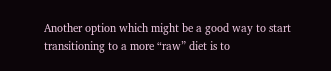Another option which might be a good way to start transitioning to a more “raw” diet is to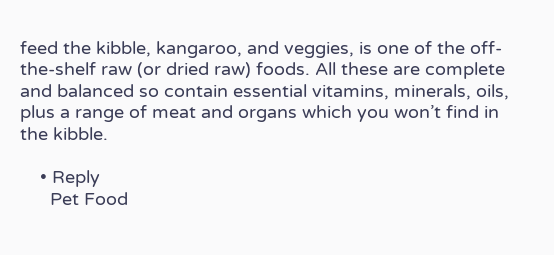feed the kibble, kangaroo, and veggies, is one of the off-the-shelf raw (or dried raw) foods. All these are complete and balanced so contain essential vitamins, minerals, oils, plus a range of meat and organs which you won’t find in the kibble.

    • Reply
      Pet Food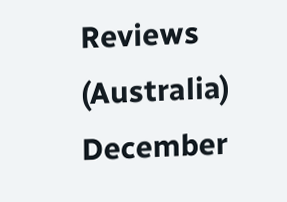Reviews (Australia) December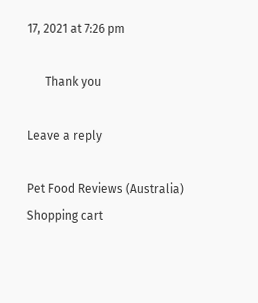17, 2021 at 7:26 pm

      Thank you

Leave a reply

Pet Food Reviews (Australia)
Shopping cart